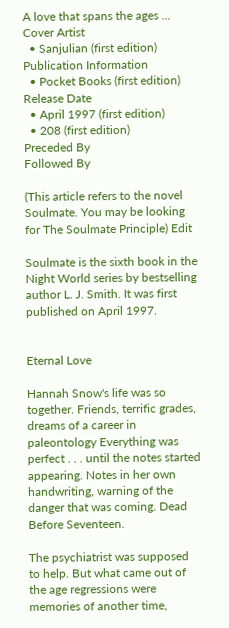A love that spans the ages ...
Cover Artist
  • Sanjulian (first edition)
Publication Information
  • Pocket Books (first edition)
Release Date
  • April 1997 (first edition)
  • 208 (first edition)
Preceded By
Followed By

(This article refers to the novel Soulmate. You may be looking for The Soulmate Principle) Edit

Soulmate is the sixth book in the Night World series by bestselling author L. J. Smith. It was first published on April 1997.


Eternal Love

Hannah Snow's life was so together. Friends, terrific grades, dreams of a career in paleontology Everything was perfect . . . until the notes started appearing. Notes in her own handwriting, warning of the danger that was coming. Dead Before Seventeen.

The psychiatrist was supposed to help. But what came out of the age regressions were memories of another time,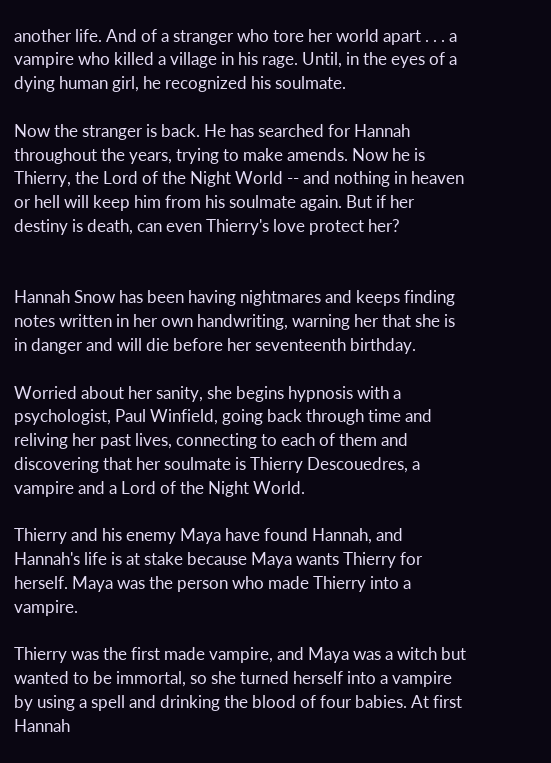another life. And of a stranger who tore her world apart . . . a vampire who killed a village in his rage. Until, in the eyes of a dying human girl, he recognized his soulmate.

Now the stranger is back. He has searched for Hannah throughout the years, trying to make amends. Now he is Thierry, the Lord of the Night World -- and nothing in heaven or hell will keep him from his soulmate again. But if her destiny is death, can even Thierry's love protect her?


Hannah Snow has been having nightmares and keeps finding notes written in her own handwriting, warning her that she is in danger and will die before her seventeenth birthday.

Worried about her sanity, she begins hypnosis with a psychologist, Paul Winfield, going back through time and reliving her past lives, connecting to each of them and discovering that her soulmate is Thierry Descouedres, a vampire and a Lord of the Night World.

Thierry and his enemy Maya have found Hannah, and Hannah's life is at stake because Maya wants Thierry for herself. Maya was the person who made Thierry into a vampire.

Thierry was the first made vampire, and Maya was a witch but wanted to be immortal, so she turned herself into a vampire by using a spell and drinking the blood of four babies. At first Hannah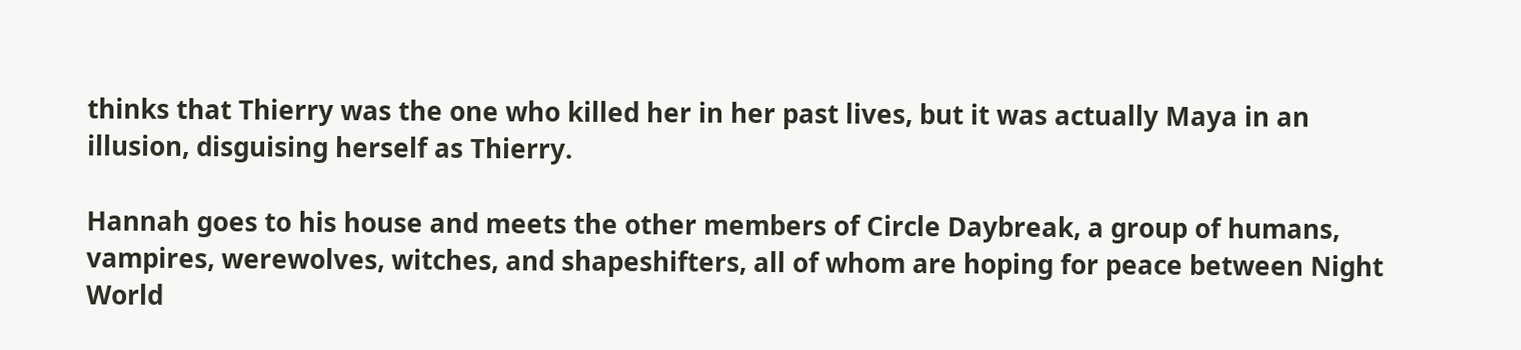thinks that Thierry was the one who killed her in her past lives, but it was actually Maya in an illusion, disguising herself as Thierry.

Hannah goes to his house and meets the other members of Circle Daybreak, a group of humans, vampires, werewolves, witches, and shapeshifters, all of whom are hoping for peace between Night World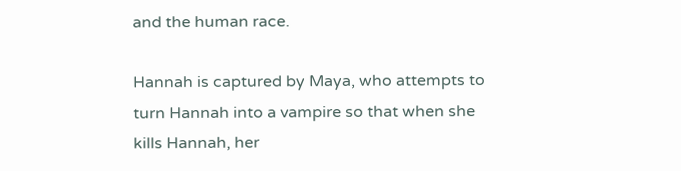and the human race.

Hannah is captured by Maya, who attempts to turn Hannah into a vampire so that when she kills Hannah, her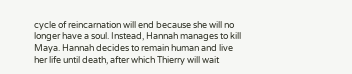cycle of reincarnation will end because she will no longer have a soul. Instead, Hannah manages to kill Maya. Hannah decides to remain human and live her life until death, after which Thierry will wait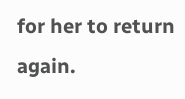for her to return again.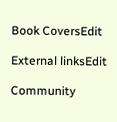Book CoversEdit

External linksEdit

Community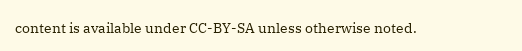content is available under CC-BY-SA unless otherwise noted.